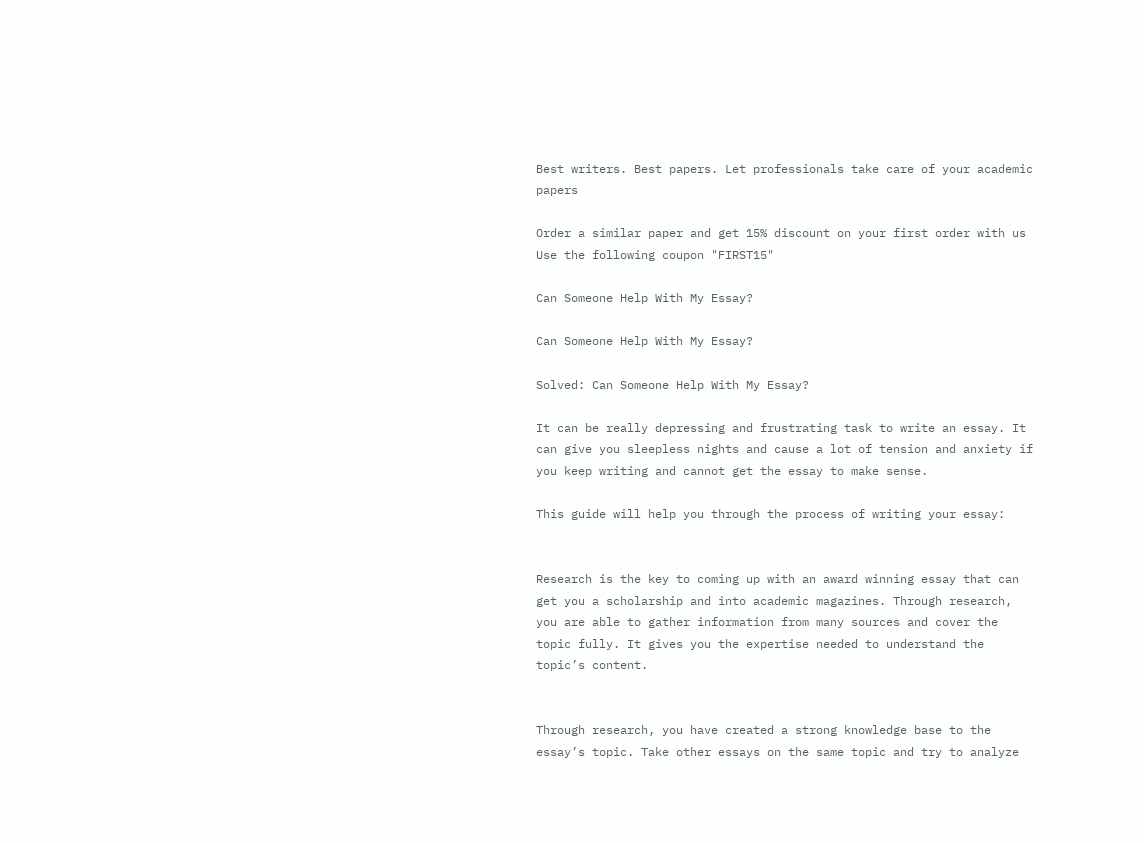Best writers. Best papers. Let professionals take care of your academic papers

Order a similar paper and get 15% discount on your first order with us
Use the following coupon "FIRST15"

Can Someone Help With My Essay?

Can Someone Help With My Essay?

Solved: Can Someone Help With My Essay?

It can be really depressing and frustrating task to write an essay. It can give you sleepless nights and cause a lot of tension and anxiety if you keep writing and cannot get the essay to make sense.

This guide will help you through the process of writing your essay:


Research is the key to coming up with an award winning essay that can get you a scholarship and into academic magazines. Through research, you are able to gather information from many sources and cover the topic fully. It gives you the expertise needed to understand the topic’s content.


Through research, you have created a strong knowledge base to the essay’s topic. Take other essays on the same topic and try to analyze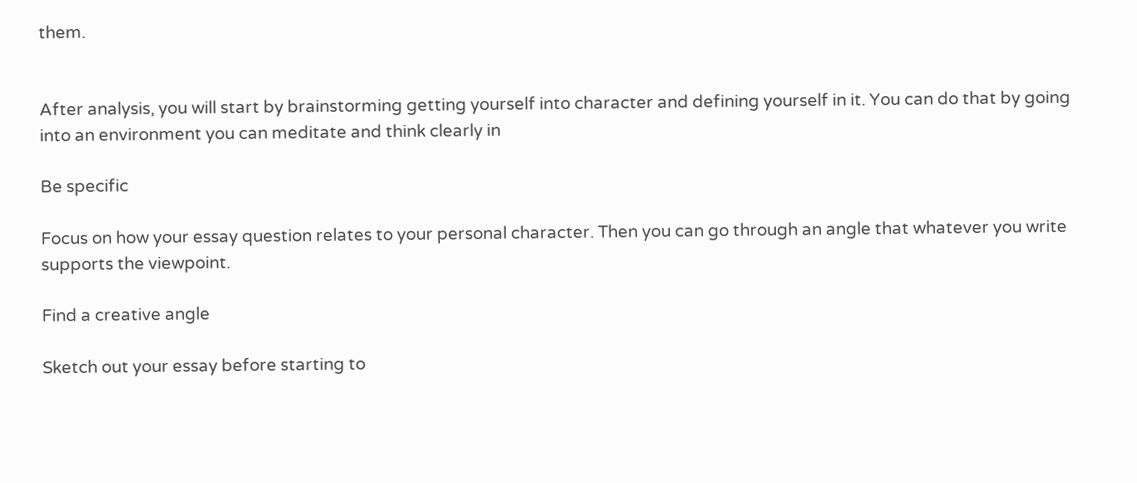them.


After analysis, you will start by brainstorming getting yourself into character and defining yourself in it. You can do that by going into an environment you can meditate and think clearly in

Be specific

Focus on how your essay question relates to your personal character. Then you can go through an angle that whatever you write supports the viewpoint.

Find a creative angle

Sketch out your essay before starting to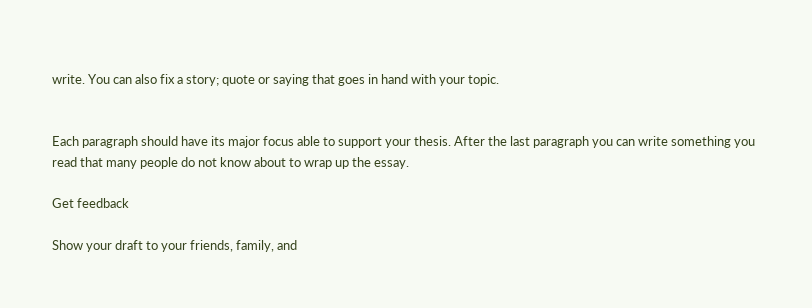write. You can also fix a story; quote or saying that goes in hand with your topic.


Each paragraph should have its major focus able to support your thesis. After the last paragraph you can write something you read that many people do not know about to wrap up the essay.

Get feedback

Show your draft to your friends, family, and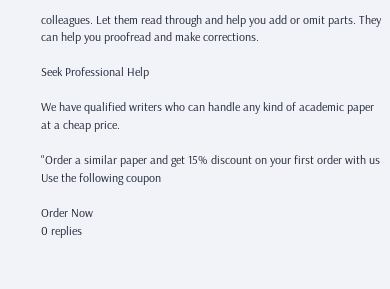colleagues. Let them read through and help you add or omit parts. They can help you proofread and make corrections.

Seek Professional Help

We have qualified writers who can handle any kind of academic paper at a cheap price.

"Order a similar paper and get 15% discount on your first order with us
Use the following coupon

Order Now
0 replies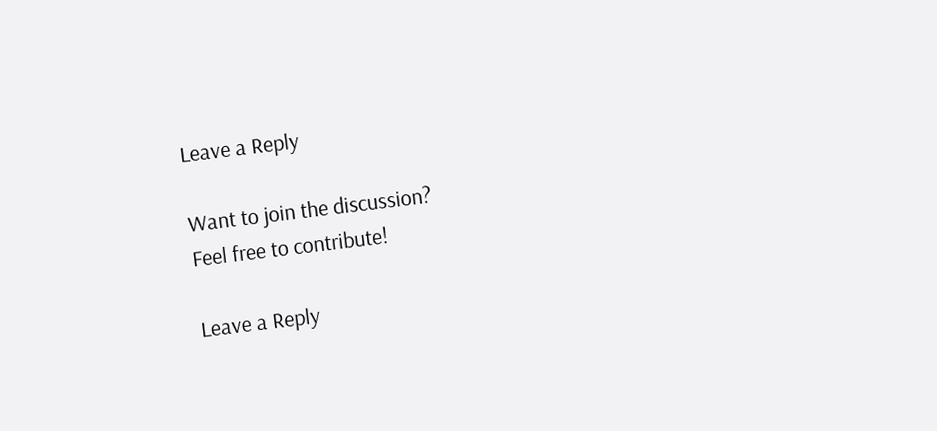Leave a Reply

Want to join the discussion?
Feel free to contribute!

Leave a Reply